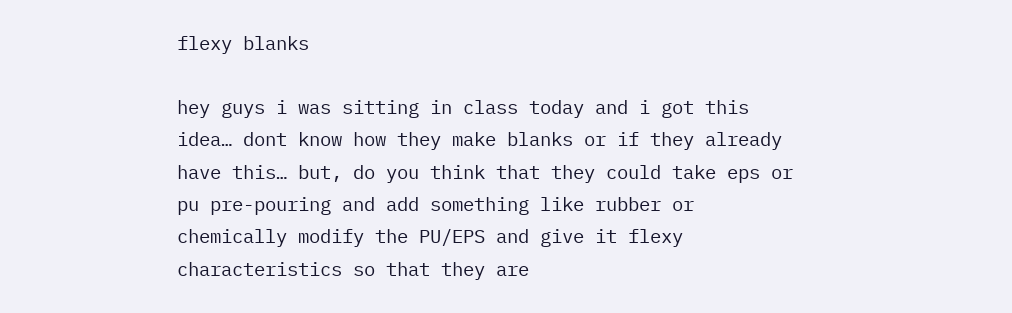flexy blanks

hey guys i was sitting in class today and i got this idea… dont know how they make blanks or if they already have this… but, do you think that they could take eps or pu pre-pouring and add something like rubber or chemically modify the PU/EPS and give it flexy characteristics so that they are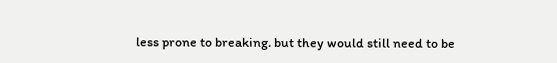less prone to breaking. but they would still need to be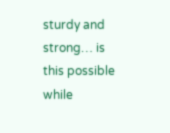sturdy and strong… is this possible while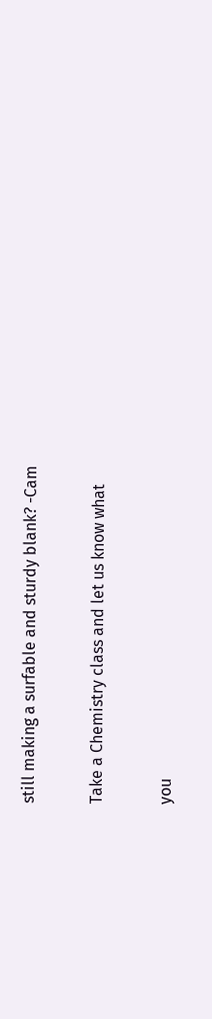still making a surfable and sturdy blank? -Cam

Take a Chemistry class and let us know what

you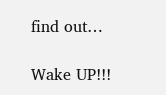find out…

Wake UP!!!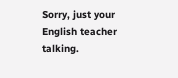Sorry, just your English teacher talking.